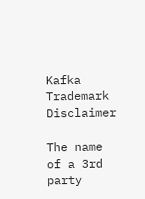Kafka Trademark Disclaimer

The name of a 3rd party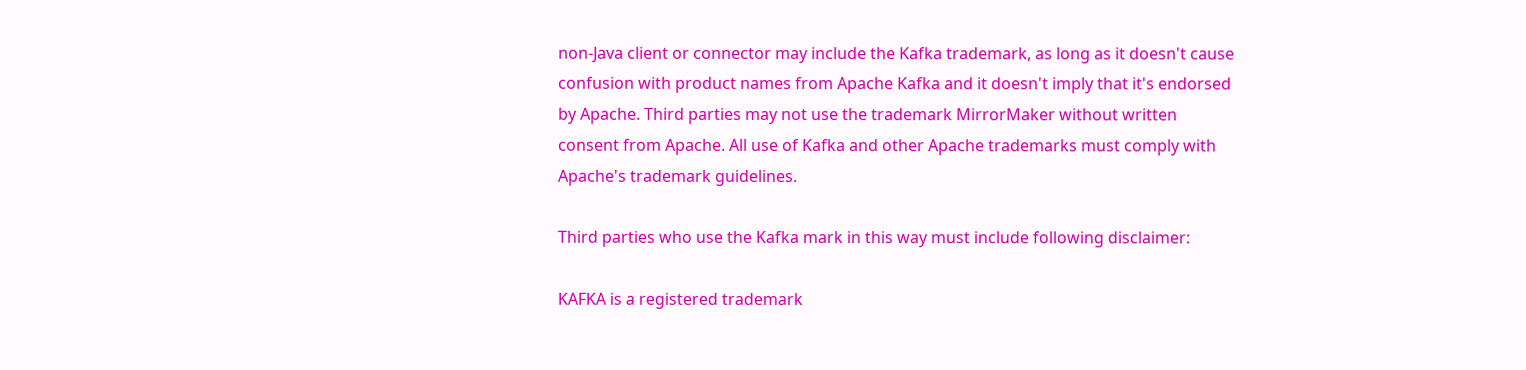non-Java client or connector may include the Kafka trademark, as long as it doesn't cause confusion with product names from Apache Kafka and it doesn't imply that it's endorsed by Apache. Third parties may not use the trademark MirrorMaker without written consent from Apache. All use of Kafka and other Apache trademarks must comply with Apache's trademark guidelines.

Third parties who use the Kafka mark in this way must include following disclaimer:

KAFKA is a registered trademark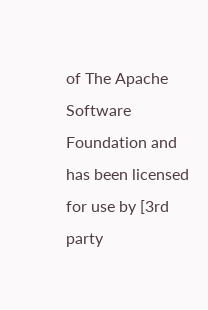of The Apache Software Foundation and
has been licensed for use by [3rd party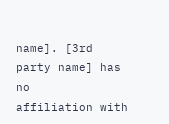name]. [3rd party name] has no
affiliation with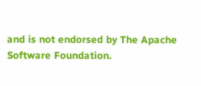and is not endorsed by The Apache Software Foundation.